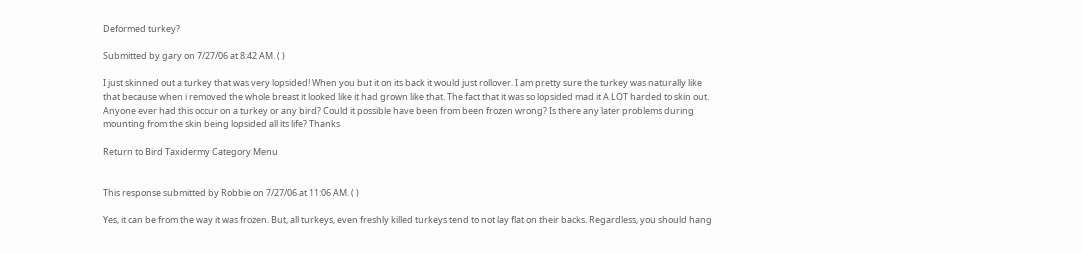Deformed turkey?

Submitted by gary on 7/27/06 at 8:42 AM. ( )

I just skinned out a turkey that was very lopsided! When you but it on its back it would just rollover. I am pretty sure the turkey was naturally like that because when i removed the whole breast it looked like it had grown like that. The fact that it was so lopsided mad it A LOT harded to skin out. Anyone ever had this occur on a turkey or any bird? Could it possible have been from been frozen wrong? Is there any later problems during mounting from the skin being lopsided all its life? Thanks

Return to Bird Taxidermy Category Menu


This response submitted by Robbie on 7/27/06 at 11:06 AM. ( )

Yes, it can be from the way it was frozen. But, all turkeys, even freshly killed turkeys tend to not lay flat on their backs. Regardless, you should hang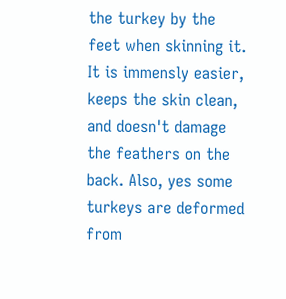the turkey by the feet when skinning it. It is immensly easier, keeps the skin clean, and doesn't damage the feathers on the back. Also, yes some turkeys are deformed from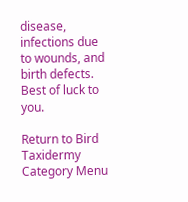disease, infections due to wounds, and birth defects. Best of luck to you.

Return to Bird Taxidermy Category Menu